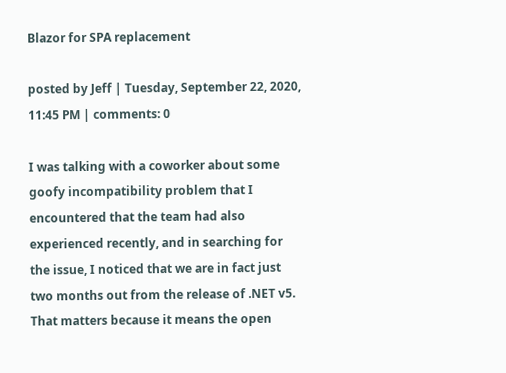Blazor for SPA replacement

posted by Jeff | Tuesday, September 22, 2020, 11:45 PM | comments: 0

I was talking with a coworker about some goofy incompatibility problem that I encountered that the team had also experienced recently, and in searching for the issue, I noticed that we are in fact just two months out from the release of .NET v5. That matters because it means the open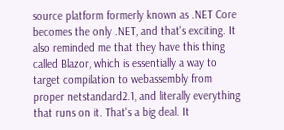source platform formerly known as .NET Core becomes the only .NET, and that's exciting. It also reminded me that they have this thing called Blazor, which is essentially a way to target compilation to webassembly from proper netstandard2.1, and literally everything that runs on it. That's a big deal. It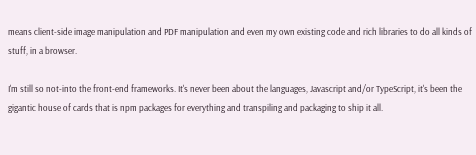means client-side image manipulation and PDF manipulation and even my own existing code and rich libraries to do all kinds of stuff, in a browser.

I'm still so not-into the front-end frameworks. It's never been about the languages, Javascript and/or TypeScript, it's been the gigantic house of cards that is npm packages for everything and transpiling and packaging to ship it all.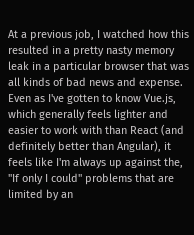At a previous job, I watched how this resulted in a pretty nasty memory leak in a particular browser that was all kinds of bad news and expense. Even as I've gotten to know Vue.js, which generally feels lighter and easier to work with than React (and definitely better than Angular), it feels like I'm always up against the, "If only I could" problems that are limited by an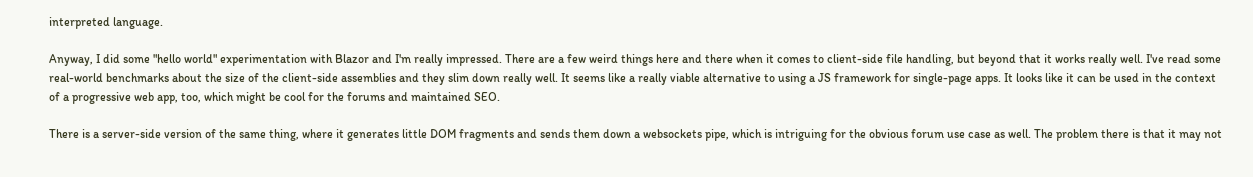interpreted language.

Anyway, I did some "hello world" experimentation with Blazor and I'm really impressed. There are a few weird things here and there when it comes to client-side file handling, but beyond that it works really well. I've read some real-world benchmarks about the size of the client-side assemblies and they slim down really well. It seems like a really viable alternative to using a JS framework for single-page apps. It looks like it can be used in the context of a progressive web app, too, which might be cool for the forums and maintained SEO.

There is a server-side version of the same thing, where it generates little DOM fragments and sends them down a websockets pipe, which is intriguing for the obvious forum use case as well. The problem there is that it may not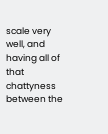scale very well, and having all of that chattyness between the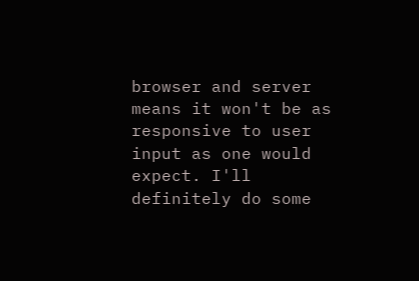browser and server means it won't be as responsive to user input as one would expect. I'll definitely do some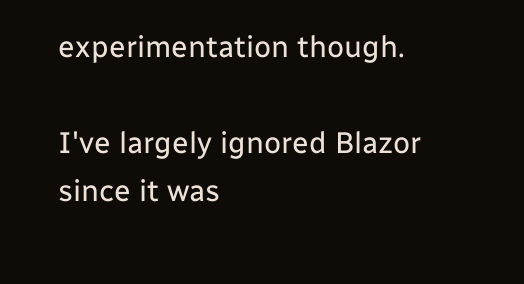experimentation though.

I've largely ignored Blazor since it was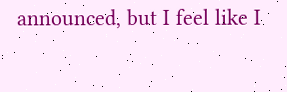announced, but I feel like I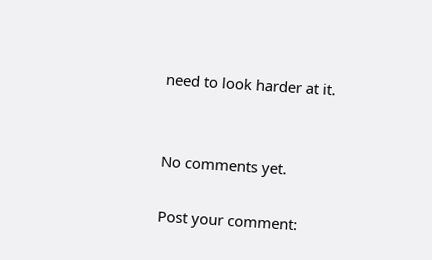need to look harder at it.


No comments yet.

Post your comment: